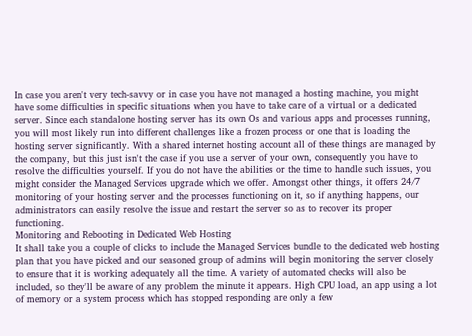In case you aren't very tech-savvy or in case you have not managed a hosting machine, you might have some difficulties in specific situations when you have to take care of a virtual or a dedicated server. Since each standalone hosting server has its own Os and various apps and processes running, you will most likely run into different challenges like a frozen process or one that is loading the hosting server significantly. With a shared internet hosting account all of these things are managed by the company, but this just isn't the case if you use a server of your own, consequently you have to resolve the difficulties yourself. If you do not have the abilities or the time to handle such issues, you might consider the Managed Services upgrade which we offer. Amongst other things, it offers 24/7 monitoring of your hosting server and the processes functioning on it, so if anything happens, our administrators can easily resolve the issue and restart the server so as to recover its proper functioning.
Monitoring and Rebooting in Dedicated Web Hosting
It shall take you a couple of clicks to include the Managed Services bundle to the dedicated web hosting plan that you have picked and our seasoned group of admins will begin monitoring the server closely to ensure that it is working adequately all the time. A variety of automated checks will also be included, so they'll be aware of any problem the minute it appears. High CPU load, an app using a lot of memory or a system process which has stopped responding are only a few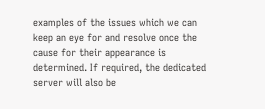examples of the issues which we can keep an eye for and resolve once the cause for their appearance is determined. If required, the dedicated server will also be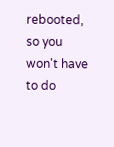rebooted, so you won't have to do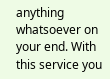anything whatsoever on your end. With this service you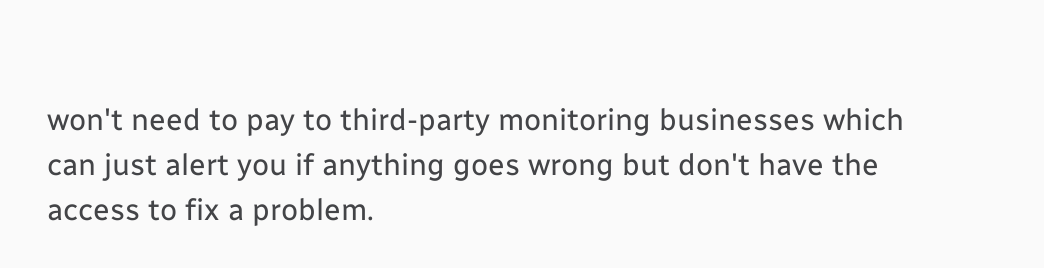won't need to pay to third-party monitoring businesses which can just alert you if anything goes wrong but don't have the access to fix a problem.